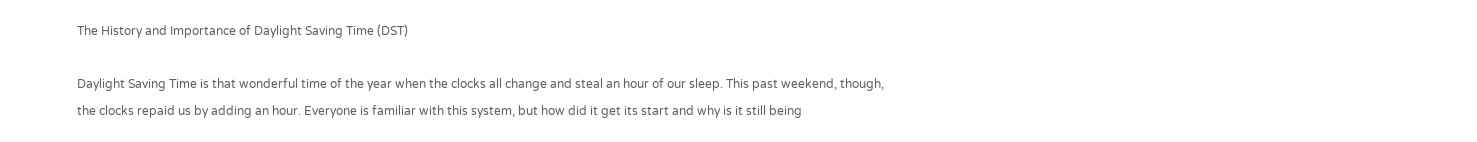The History and Importance of Daylight Saving Time (DST)

Daylight Saving Time is that wonderful time of the year when the clocks all change and steal an hour of our sleep. This past weekend, though, the clocks repaid us by adding an hour. Everyone is familiar with this system, but how did it get its start and why is it still being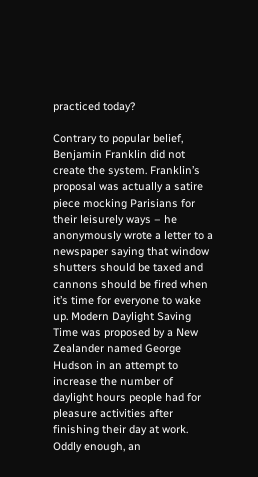practiced today?

Contrary to popular belief, Benjamin Franklin did not create the system. Franklin’s proposal was actually a satire piece mocking Parisians for their leisurely ways – he anonymously wrote a letter to a newspaper saying that window shutters should be taxed and cannons should be fired when it’s time for everyone to wake up. Modern Daylight Saving Time was proposed by a New Zealander named George Hudson in an attempt to increase the number of daylight hours people had for pleasure activities after finishing their day at work. Oddly enough, an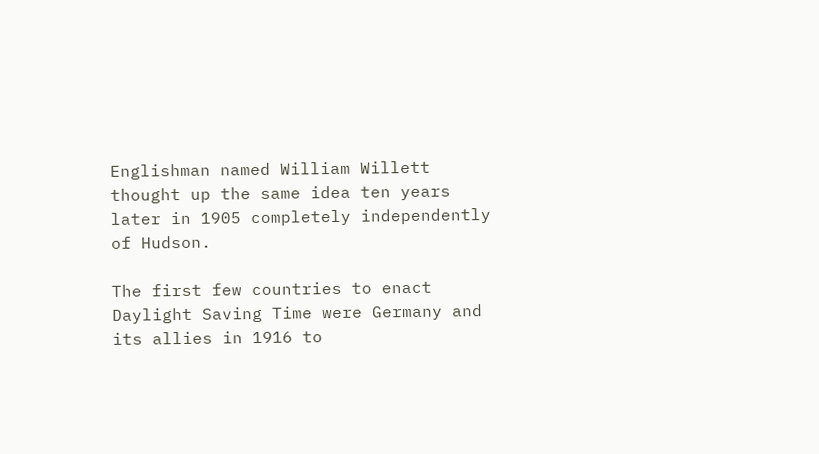Englishman named William Willett thought up the same idea ten years later in 1905 completely independently of Hudson.

The first few countries to enact Daylight Saving Time were Germany and its allies in 1916 to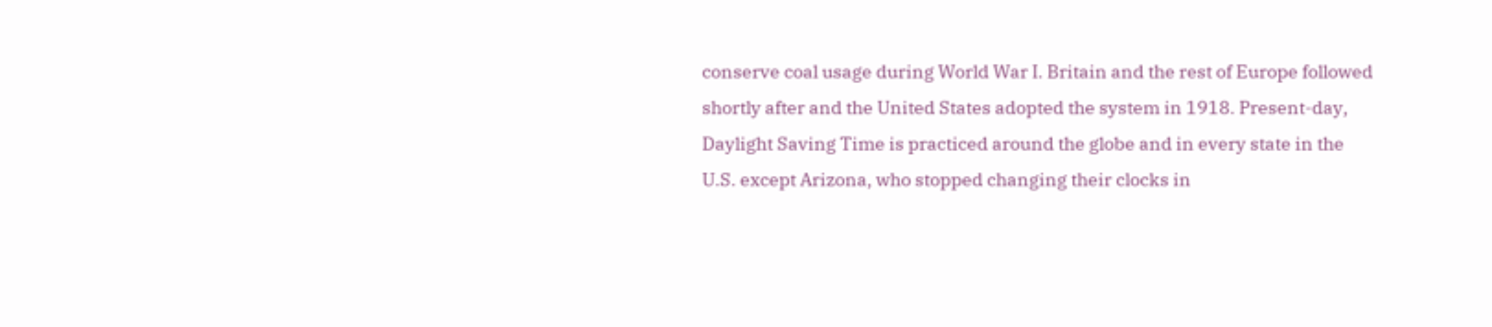conserve coal usage during World War I. Britain and the rest of Europe followed shortly after and the United States adopted the system in 1918. Present-day, Daylight Saving Time is practiced around the globe and in every state in the U.S. except Arizona, who stopped changing their clocks in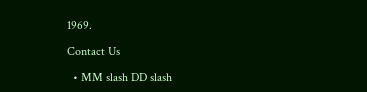1969.

Contact Us

  • MM slash DD slash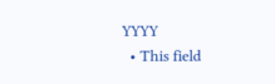YYYY
  • This field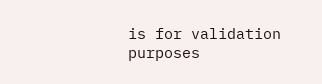is for validation purposes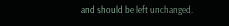and should be left unchanged.